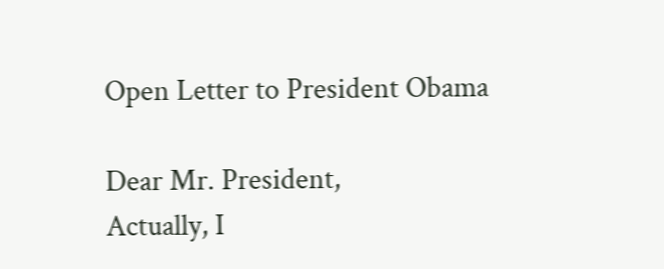Open Letter to President Obama

Dear Mr. President,
Actually, I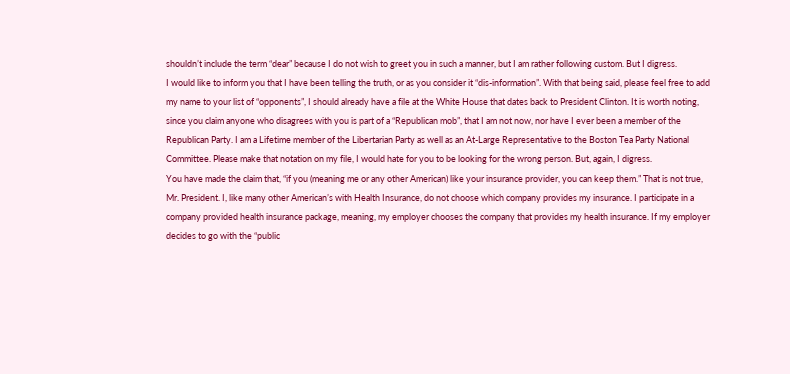shouldn’t include the term “dear” because I do not wish to greet you in such a manner, but I am rather following custom. But I digress.
I would like to inform you that I have been telling the truth, or as you consider it “dis-information”. With that being said, please feel free to add my name to your list of “opponents”, I should already have a file at the White House that dates back to President Clinton. It is worth noting, since you claim anyone who disagrees with you is part of a “Republican mob”, that I am not now, nor have I ever been a member of the Republican Party. I am a Lifetime member of the Libertarian Party as well as an At-Large Representative to the Boston Tea Party National Committee. Please make that notation on my file, I would hate for you to be looking for the wrong person. But, again, I digress.
You have made the claim that, “if you (meaning me or any other American) like your insurance provider, you can keep them.” That is not true, Mr. President. I, like many other American’s with Health Insurance, do not choose which company provides my insurance. I participate in a company provided health insurance package, meaning, my employer chooses the company that provides my health insurance. If my employer decides to go with the “public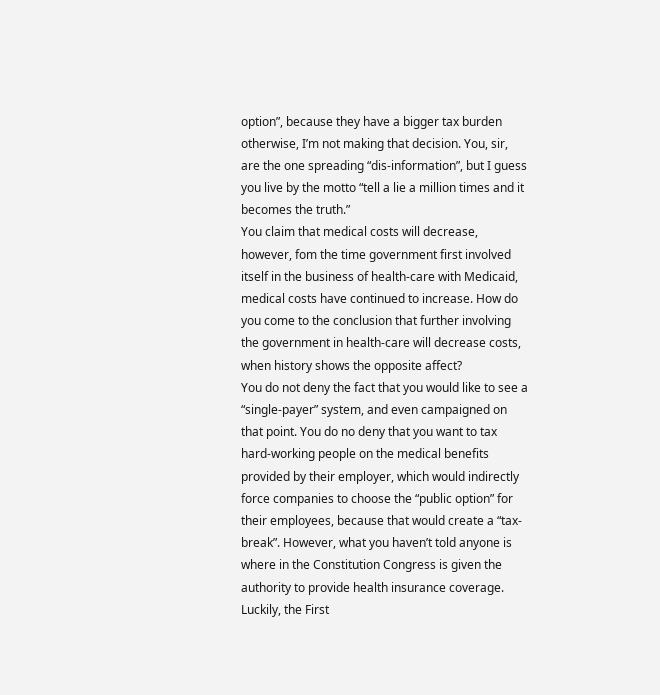option”, because they have a bigger tax burden otherwise, I’m not making that decision. You, sir, are the one spreading “dis-information”, but I guess you live by the motto “tell a lie a million times and it becomes the truth.”
You claim that medical costs will decrease, however, fom the time government first involved itself in the business of health-care with Medicaid, medical costs have continued to increase. How do you come to the conclusion that further involving the government in health-care will decrease costs, when history shows the opposite affect?
You do not deny the fact that you would like to see a “single-payer” system, and even campaigned on that point. You do no deny that you want to tax hard-working people on the medical benefits provided by their employer, which would indirectly force companies to choose the “public option” for their employees, because that would create a “tax-break”. However, what you haven’t told anyone is where in the Constitution Congress is given the authority to provide health insurance coverage.
Luckily, the First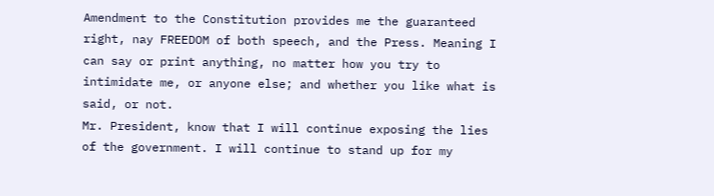Amendment to the Constitution provides me the guaranteed right, nay FREEDOM of both speech, and the Press. Meaning I can say or print anything, no matter how you try to intimidate me, or anyone else; and whether you like what is said, or not.
Mr. President, know that I will continue exposing the lies of the government. I will continue to stand up for my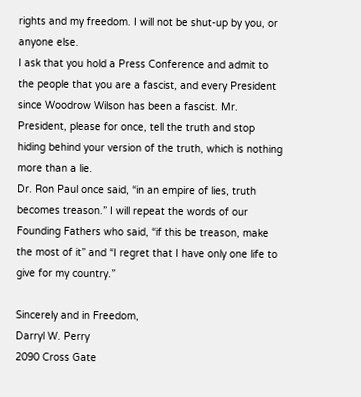rights and my freedom. I will not be shut-up by you, or anyone else.
I ask that you hold a Press Conference and admit to the people that you are a fascist, and every President since Woodrow Wilson has been a fascist. Mr. President, please for once, tell the truth and stop hiding behind your version of the truth, which is nothing more than a lie.
Dr. Ron Paul once said, “in an empire of lies, truth becomes treason.” I will repeat the words of our Founding Fathers who said, “if this be treason, make the most of it” and “I regret that I have only one life to give for my country.”

Sincerely and in Freedom,
Darryl W. Perry
2090 Cross Gate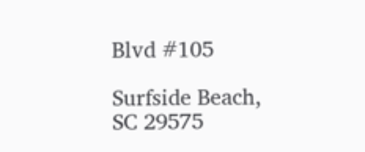Blvd #105

Surfside Beach, SC 29575